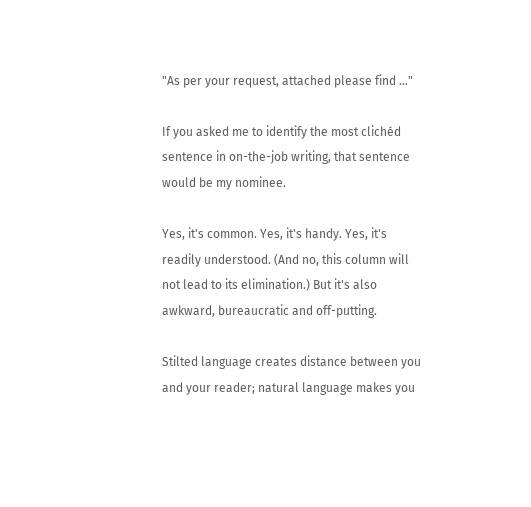"As per your request, attached please find …"

If you asked me to identify the most clichéd sentence in on-the-job writing, that sentence would be my nominee.

Yes, it's common. Yes, it's handy. Yes, it's readily understood. (And no, this column will not lead to its elimination.) But it's also awkward, bureaucratic and off-putting.

Stilted language creates distance between you and your reader; natural language makes you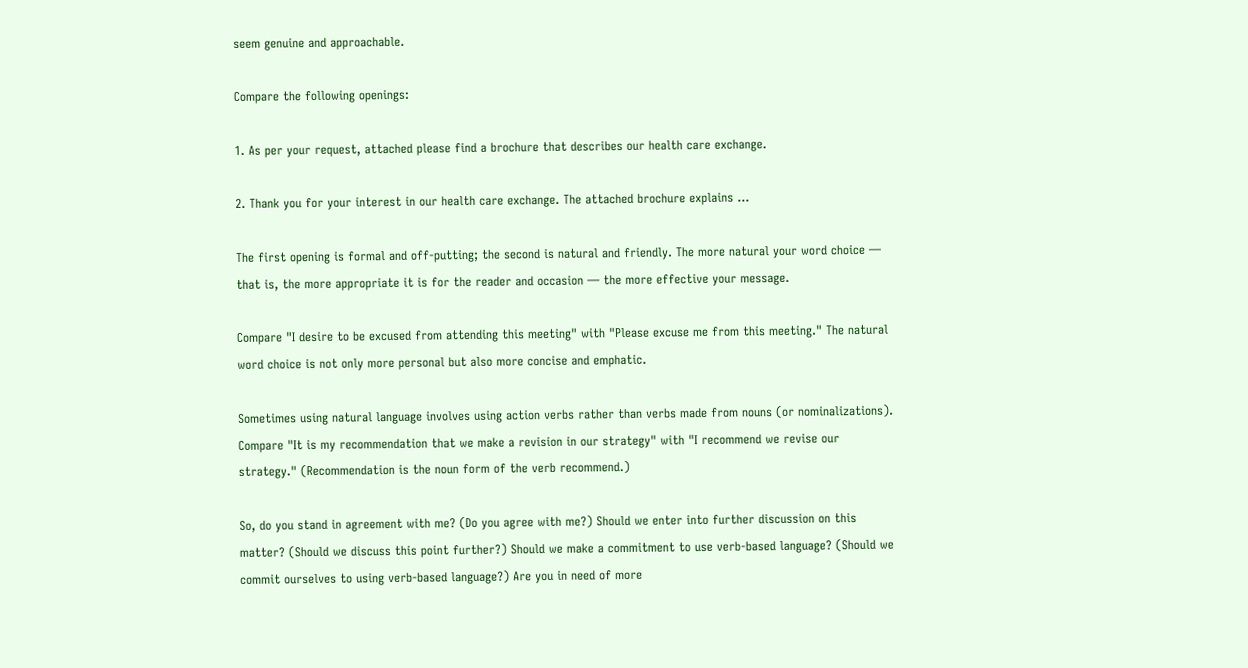seem genuine and approachable.

Compare the following openings:

1. As per your request, attached please find a brochure that describes our health care exchange.

2. Thank you for your interest in our health care exchange. The attached brochure explains …

The first opening is formal and off-putting; the second is natural and friendly. The more natural your word choice — that is, the more appropriate it is for the reader and occasion — the more effective your message.

Compare "I desire to be excused from attending this meeting" with "Please excuse me from this meeting." The natural word choice is not only more personal but also more concise and emphatic.

Sometimes using natural language involves using action verbs rather than verbs made from nouns (or nominalizations). Compare "It is my recommendation that we make a revision in our strategy" with "I recommend we revise our strategy." (Recommendation is the noun form of the verb recommend.)

So, do you stand in agreement with me? (Do you agree with me?) Should we enter into further discussion on this matter? (Should we discuss this point further?) Should we make a commitment to use verb-based language? (Should we commit ourselves to using verb-based language?) Are you in need of more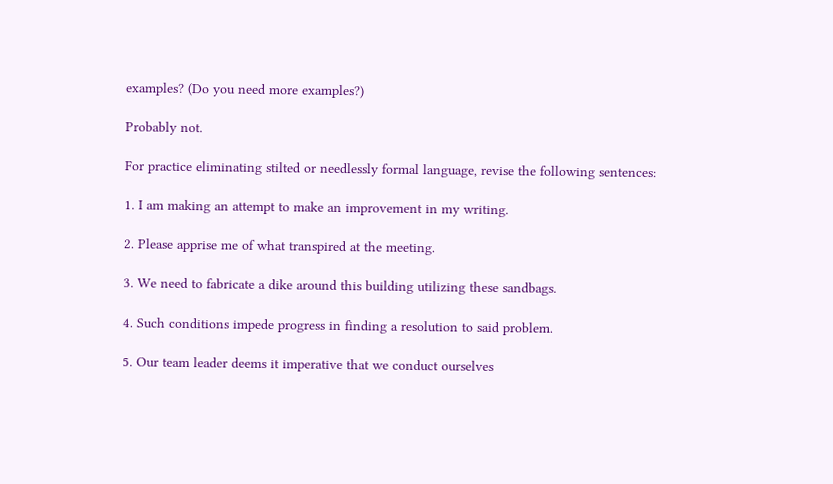examples? (Do you need more examples?)

Probably not.

For practice eliminating stilted or needlessly formal language, revise the following sentences:

1. I am making an attempt to make an improvement in my writing.

2. Please apprise me of what transpired at the meeting.

3. We need to fabricate a dike around this building utilizing these sandbags.

4. Such conditions impede progress in finding a resolution to said problem.

5. Our team leader deems it imperative that we conduct ourselves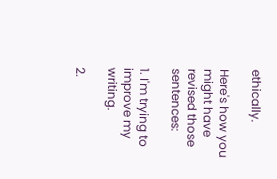ethically.

Here's how you might have revised those sentences:

1. I'm trying to improve my writing.

2.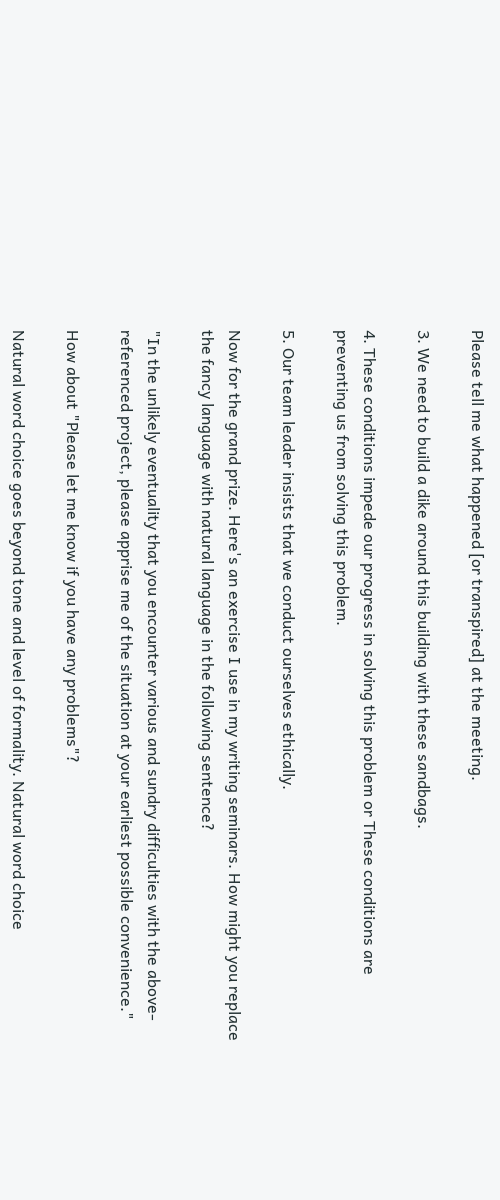Please tell me what happened [or transpired] at the meeting.

3. We need to build a dike around this building with these sandbags.

4. These conditions impede our progress in solving this problem or These conditions are preventing us from solving this problem.

5. Our team leader insists that we conduct ourselves ethically.

Now for the grand prize. Here's an exercise I use in my writing seminars. How might you replace the fancy language with natural language in the following sentence?

"In the unlikely eventuality that you encounter various and sundry difficulties with the above-referenced project, please apprise me of the situation at your earliest possible convenience."

How about "Please let me know if you have any problems"?

Natural word choice goes beyond tone and level of formality. Natural word choice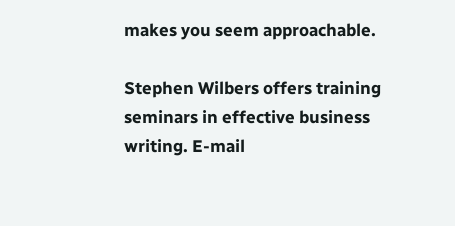makes you seem approachable.

Stephen Wilbers offers training seminars in effective business writing. E-mail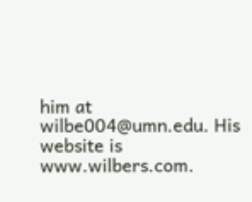him at wilbe004@umn.edu. His website is www.wilbers.com.